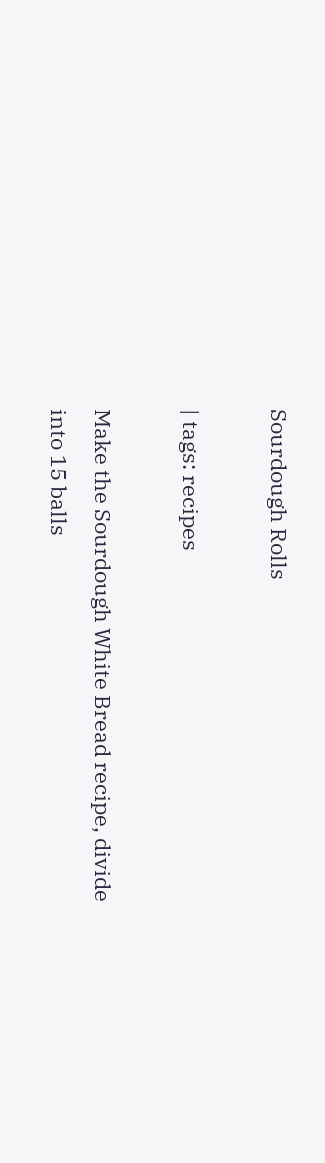Sourdough Rolls

| tags: recipes

Make the Sourdough White Bread recipe, divide into 15 balls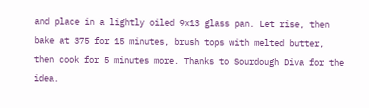and place in a lightly oiled 9x13 glass pan. Let rise, then bake at 375 for 15 minutes, brush tops with melted butter, then cook for 5 minutes more. Thanks to Sourdough Diva for the idea.